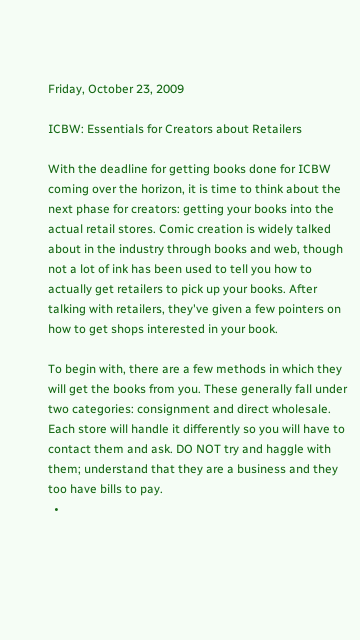Friday, October 23, 2009

ICBW: Essentials for Creators about Retailers

With the deadline for getting books done for ICBW coming over the horizon, it is time to think about the next phase for creators: getting your books into the actual retail stores. Comic creation is widely talked about in the industry through books and web, though not a lot of ink has been used to tell you how to actually get retailers to pick up your books. After talking with retailers, they've given a few pointers on how to get shops interested in your book.

To begin with, there are a few methods in which they will get the books from you. These generally fall under two categories: consignment and direct wholesale. Each store will handle it differently so you will have to contact them and ask. DO NOT try and haggle with them; understand that they are a business and they too have bills to pay.
  •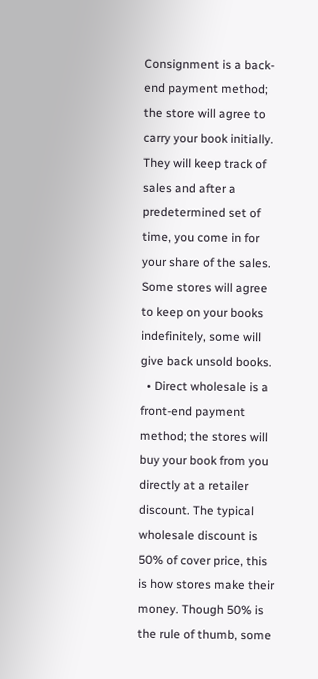Consignment is a back-end payment method; the store will agree to carry your book initially. They will keep track of sales and after a predetermined set of time, you come in for your share of the sales. Some stores will agree to keep on your books indefinitely, some will give back unsold books.
  • Direct wholesale is a front-end payment method; the stores will buy your book from you directly at a retailer discount. The typical wholesale discount is 50% of cover price, this is how stores make their money. Though 50% is the rule of thumb, some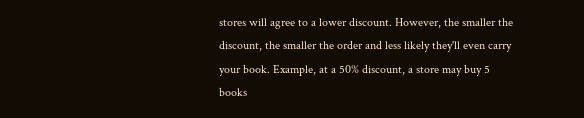stores will agree to a lower discount. However, the smaller the discount, the smaller the order and less likely they'll even carry your book. Example, at a 50% discount, a store may buy 5 books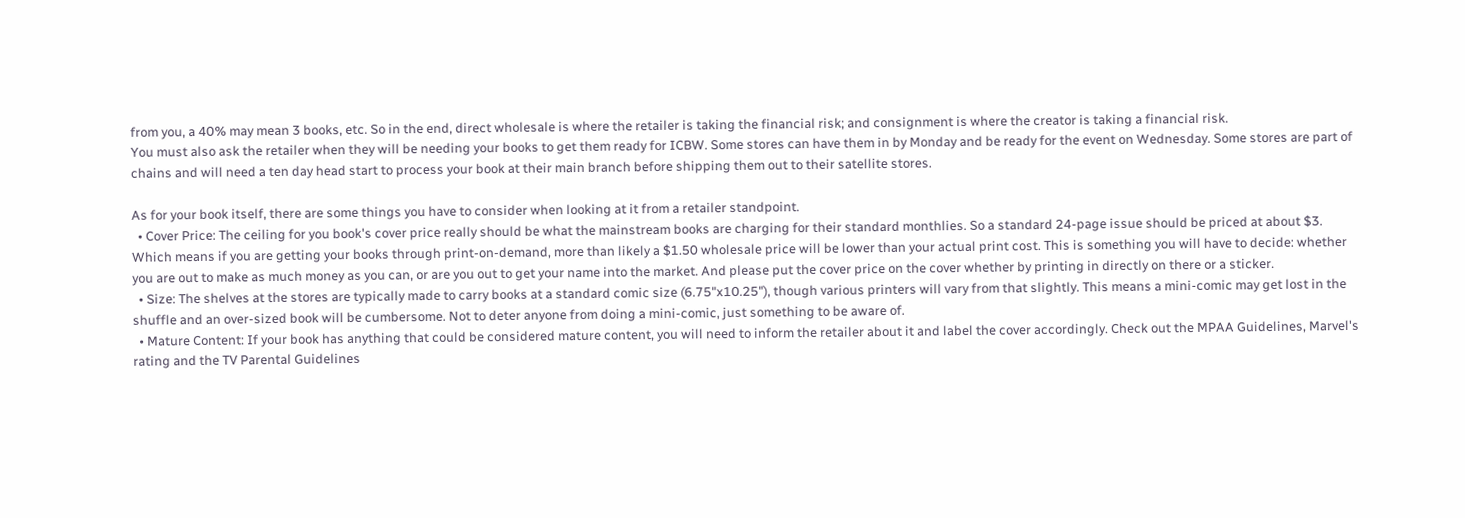from you, a 40% may mean 3 books, etc. So in the end, direct wholesale is where the retailer is taking the financial risk; and consignment is where the creator is taking a financial risk.
You must also ask the retailer when they will be needing your books to get them ready for ICBW. Some stores can have them in by Monday and be ready for the event on Wednesday. Some stores are part of chains and will need a ten day head start to process your book at their main branch before shipping them out to their satellite stores.

As for your book itself, there are some things you have to consider when looking at it from a retailer standpoint.
  • Cover Price: The ceiling for you book's cover price really should be what the mainstream books are charging for their standard monthlies. So a standard 24-page issue should be priced at about $3. Which means if you are getting your books through print-on-demand, more than likely a $1.50 wholesale price will be lower than your actual print cost. This is something you will have to decide: whether you are out to make as much money as you can, or are you out to get your name into the market. And please put the cover price on the cover whether by printing in directly on there or a sticker.
  • Size: The shelves at the stores are typically made to carry books at a standard comic size (6.75"x10.25"), though various printers will vary from that slightly. This means a mini-comic may get lost in the shuffle and an over-sized book will be cumbersome. Not to deter anyone from doing a mini-comic, just something to be aware of.
  • Mature Content: If your book has anything that could be considered mature content, you will need to inform the retailer about it and label the cover accordingly. Check out the MPAA Guidelines, Marvel's rating and the TV Parental Guidelines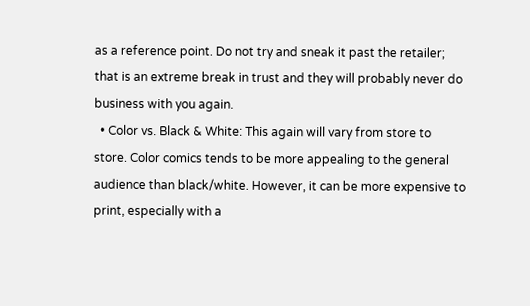as a reference point. Do not try and sneak it past the retailer; that is an extreme break in trust and they will probably never do business with you again.
  • Color vs. Black & White: This again will vary from store to store. Color comics tends to be more appealing to the general audience than black/white. However, it can be more expensive to print, especially with a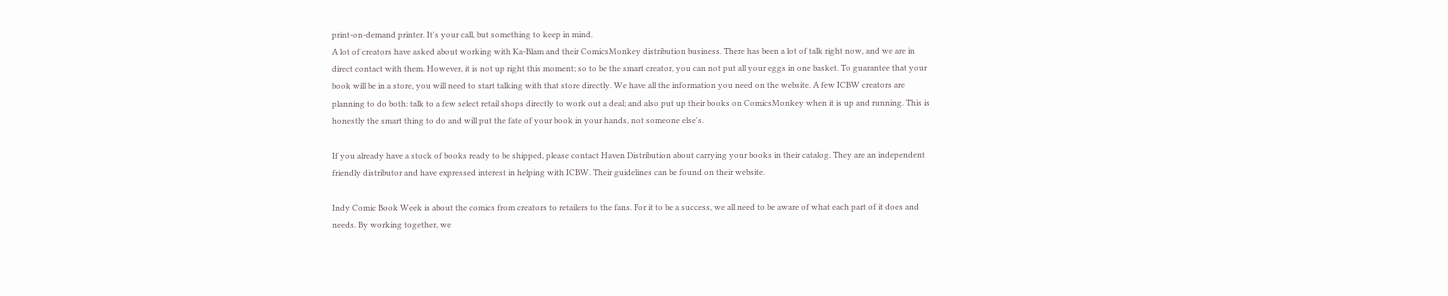print-on-demand printer. It's your call, but something to keep in mind.
A lot of creators have asked about working with Ka-Blam and their ComicsMonkey distribution business. There has been a lot of talk right now, and we are in direct contact with them. However, it is not up right this moment; so to be the smart creator, you can not put all your eggs in one basket. To guarantee that your book will be in a store, you will need to start talking with that store directly. We have all the information you need on the website. A few ICBW creators are planning to do both: talk to a few select retail shops directly to work out a deal; and also put up their books on ComicsMonkey when it is up and running. This is honestly the smart thing to do and will put the fate of your book in your hands, not someone else's.

If you already have a stock of books ready to be shipped, please contact Haven Distribution about carrying your books in their catalog. They are an independent friendly distributor and have expressed interest in helping with ICBW. Their guidelines can be found on their website.

Indy Comic Book Week is about the comics from creators to retailers to the fans. For it to be a success, we all need to be aware of what each part of it does and needs. By working together, we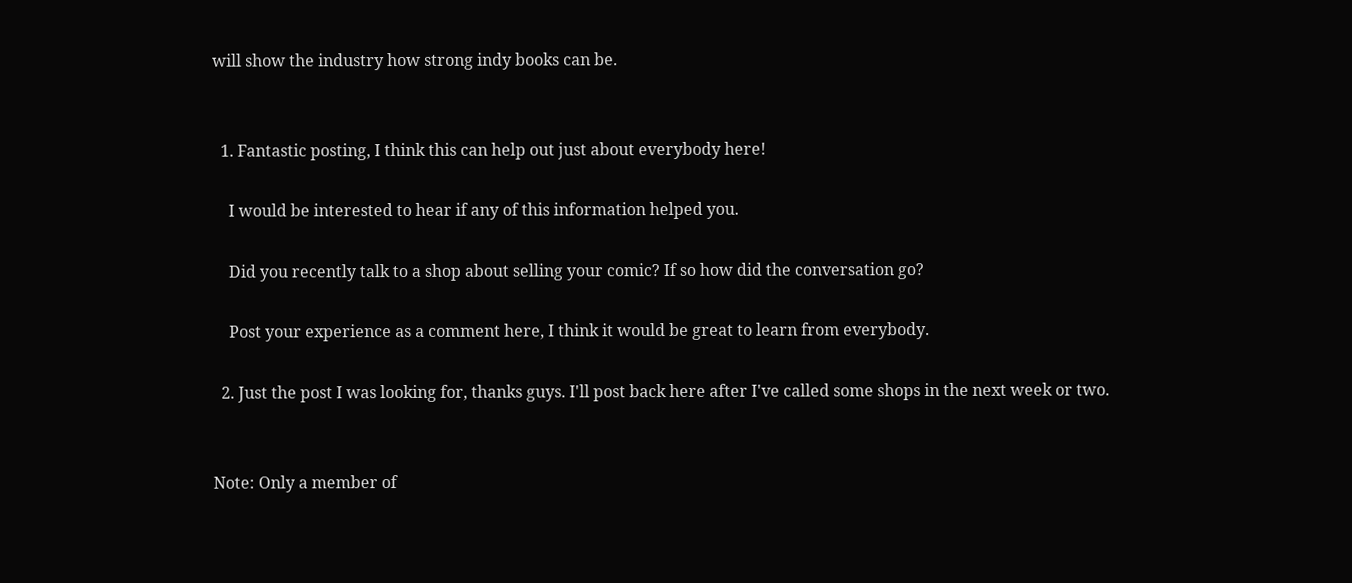will show the industry how strong indy books can be.


  1. Fantastic posting, I think this can help out just about everybody here!

    I would be interested to hear if any of this information helped you.

    Did you recently talk to a shop about selling your comic? If so how did the conversation go?

    Post your experience as a comment here, I think it would be great to learn from everybody.

  2. Just the post I was looking for, thanks guys. I'll post back here after I've called some shops in the next week or two.


Note: Only a member of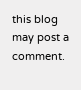this blog may post a comment.